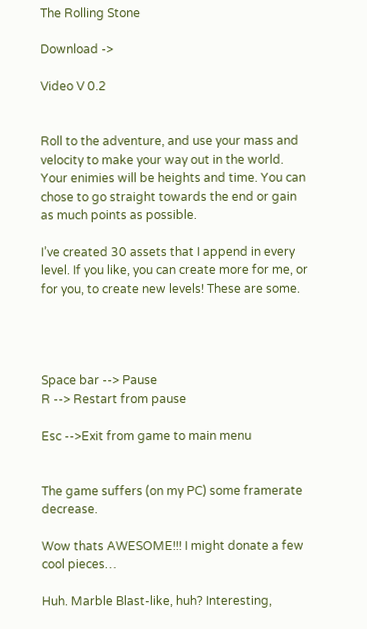The Rolling Stone

Download ->

Video V 0.2


Roll to the adventure, and use your mass and velocity to make your way out in the world. Your enimies will be heights and time. You can chose to go straight towards the end or gain as much points as possible.

I’ve created 30 assets that I append in every level. If you like, you can create more for me, or for you, to create new levels! These are some.




Space bar --> Pause
R --> Restart from pause

Esc -->Exit from game to main menu


The game suffers (on my PC) some framerate decrease.

Wow thats AWESOME!!! I might donate a few cool pieces…

Huh. Marble Blast-like, huh? Interesting,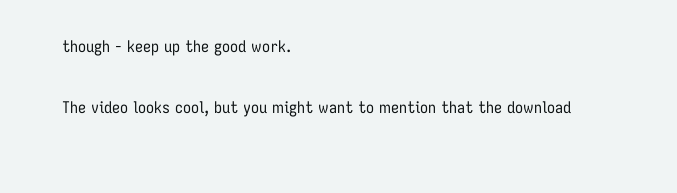though - keep up the good work.

The video looks cool, but you might want to mention that the download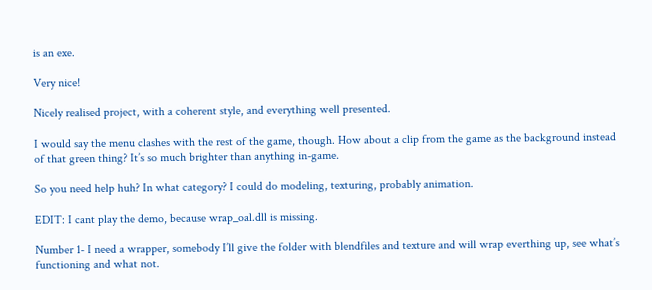is an exe.

Very nice!

Nicely realised project, with a coherent style, and everything well presented.

I would say the menu clashes with the rest of the game, though. How about a clip from the game as the background instead of that green thing? It’s so much brighter than anything in-game.

So you need help huh? In what category? I could do modeling, texturing, probably animation.

EDIT: I cant play the demo, because wrap_oal.dll is missing.

Number 1- I need a wrapper, somebody I’ll give the folder with blendfiles and texture and will wrap everthing up, see what’s functioning and what not.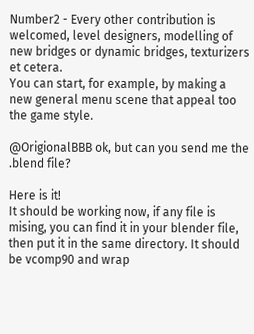Number2 - Every other contribution is welcomed, level designers, modelling of new bridges or dynamic bridges, texturizers et cetera.
You can start, for example, by making a new general menu scene that appeal too the game style.

@OrigionalBBB ok, but can you send me the .blend file?

Here is it!
It should be working now, if any file is mising, you can find it in your blender file, then put it in the same directory. It should be vcomp90 and wrap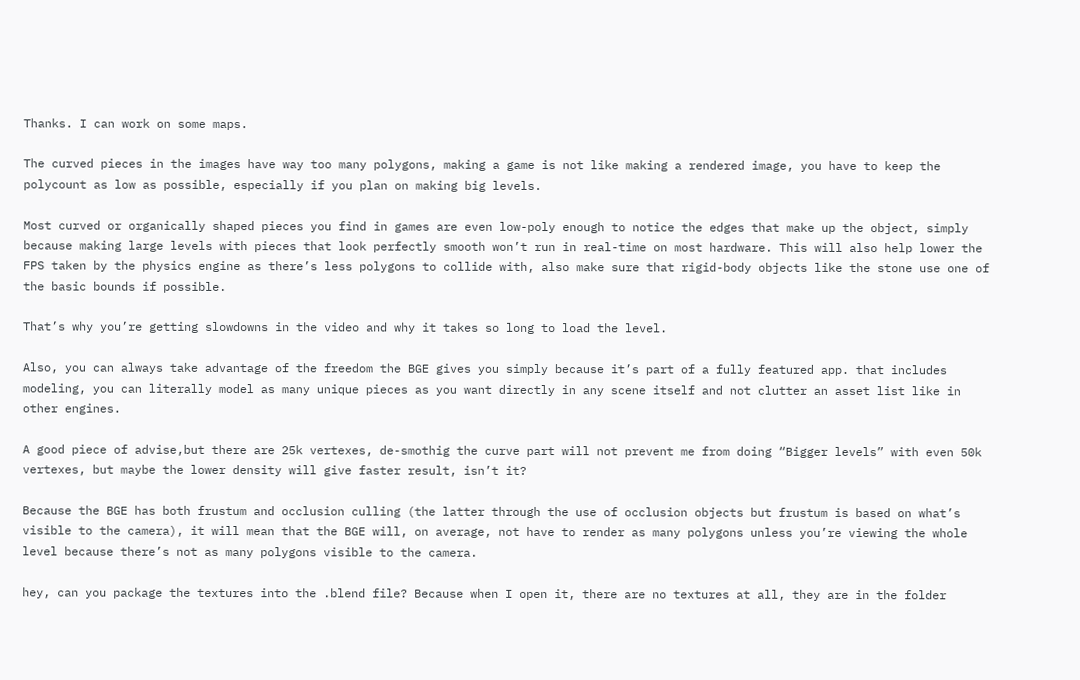Thanks. I can work on some maps.

The curved pieces in the images have way too many polygons, making a game is not like making a rendered image, you have to keep the polycount as low as possible, especially if you plan on making big levels.

Most curved or organically shaped pieces you find in games are even low-poly enough to notice the edges that make up the object, simply because making large levels with pieces that look perfectly smooth won’t run in real-time on most hardware. This will also help lower the FPS taken by the physics engine as there’s less polygons to collide with, also make sure that rigid-body objects like the stone use one of the basic bounds if possible.

That’s why you’re getting slowdowns in the video and why it takes so long to load the level.

Also, you can always take advantage of the freedom the BGE gives you simply because it’s part of a fully featured app. that includes modeling, you can literally model as many unique pieces as you want directly in any scene itself and not clutter an asset list like in other engines.

A good piece of advise,but there are 25k vertexes, de-smothig the curve part will not prevent me from doing “Bigger levels” with even 50k vertexes, but maybe the lower density will give faster result, isn’t it?

Because the BGE has both frustum and occlusion culling (the latter through the use of occlusion objects but frustum is based on what’s visible to the camera), it will mean that the BGE will, on average, not have to render as many polygons unless you’re viewing the whole level because there’s not as many polygons visible to the camera.

hey, can you package the textures into the .blend file? Because when I open it, there are no textures at all, they are in the folder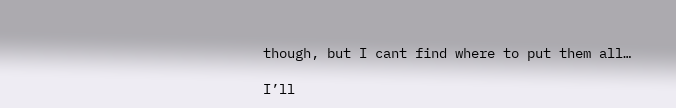though, but I cant find where to put them all…

I’ll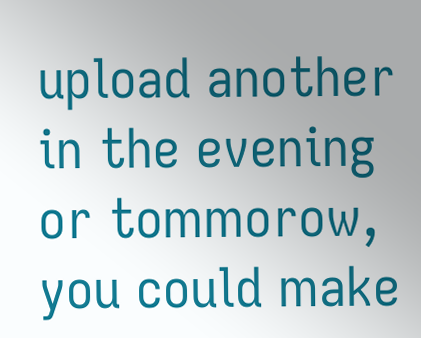upload another in the evening or tommorow, you could make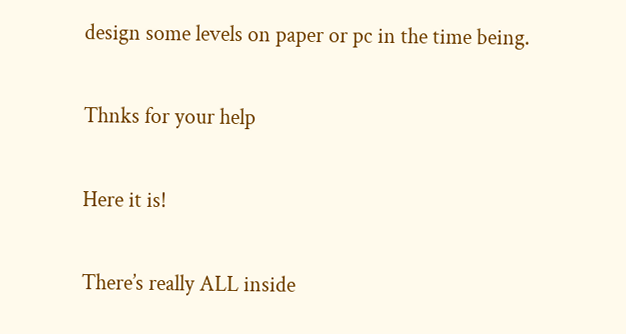design some levels on paper or pc in the time being.

Thnks for your help

Here it is!

There’s really ALL inside